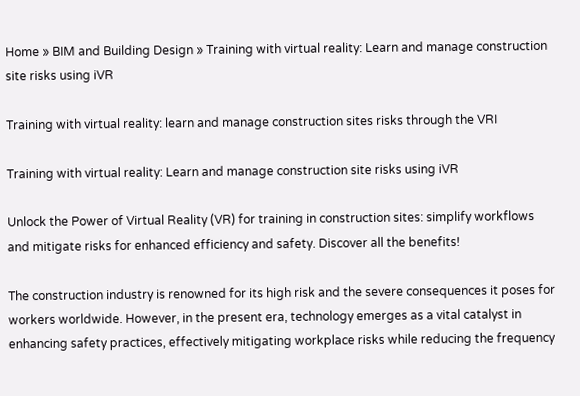Home » BIM and Building Design » Training with virtual reality: Learn and manage construction site risks using iVR

Training with virtual reality: learn and manage construction sites risks through the VRI

Training with virtual reality: Learn and manage construction site risks using iVR

Unlock the Power of Virtual Reality (VR) for training in construction sites: simplify workflows and mitigate risks for enhanced efficiency and safety. Discover all the benefits!

The construction industry is renowned for its high risk and the severe consequences it poses for workers worldwide. However, in the present era, technology emerges as a vital catalyst in enhancing safety practices, effectively mitigating workplace risks while reducing the frequency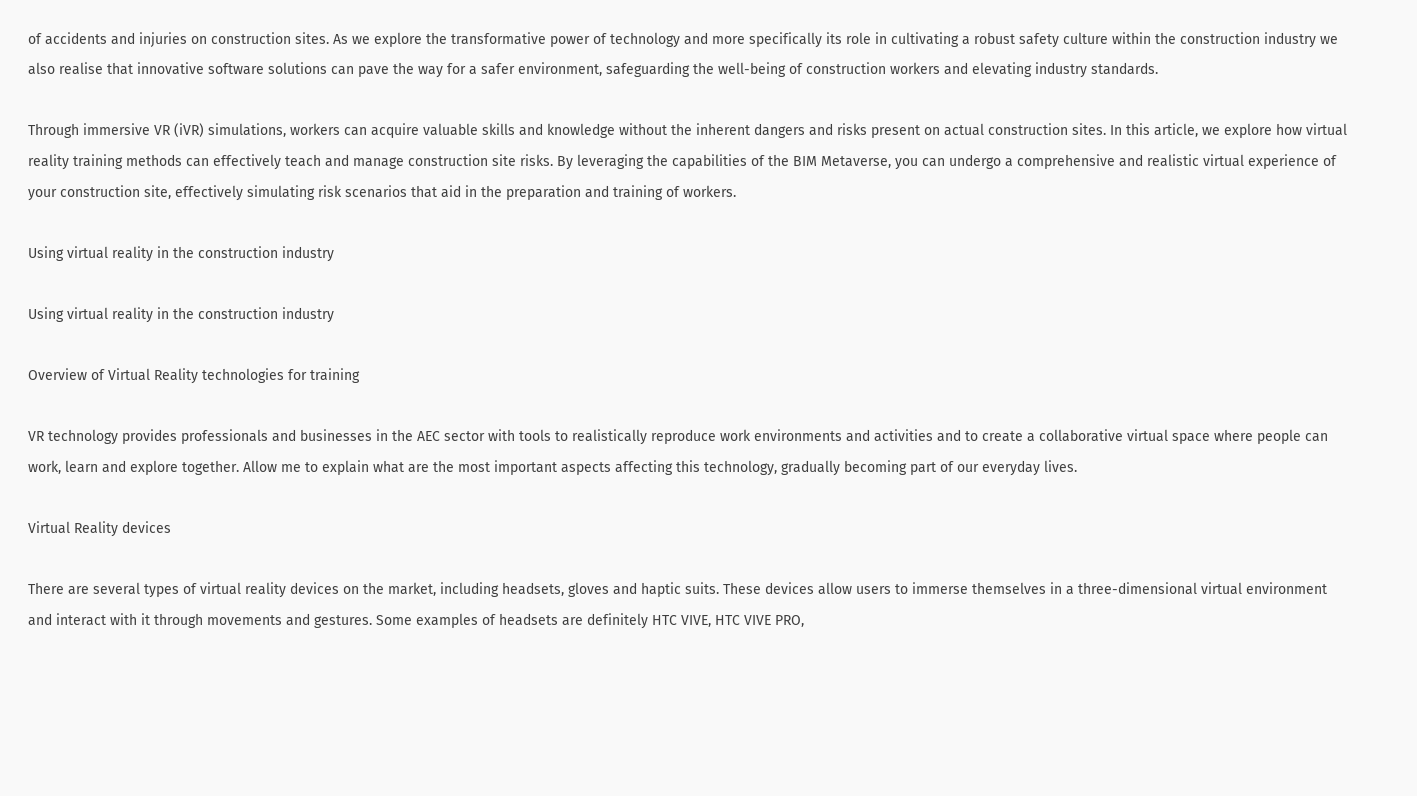of accidents and injuries on construction sites. As we explore the transformative power of technology and more specifically its role in cultivating a robust safety culture within the construction industry we also realise that innovative software solutions can pave the way for a safer environment, safeguarding the well-being of construction workers and elevating industry standards.

Through immersive VR (iVR) simulations, workers can acquire valuable skills and knowledge without the inherent dangers and risks present on actual construction sites. In this article, we explore how virtual reality training methods can effectively teach and manage construction site risks. By leveraging the capabilities of the BIM Metaverse, you can undergo a comprehensive and realistic virtual experience of your construction site, effectively simulating risk scenarios that aid in the preparation and training of workers.

Using virtual reality in the construction industry

Using virtual reality in the construction industry

Overview of Virtual Reality technologies for training

VR technology provides professionals and businesses in the AEC sector with tools to realistically reproduce work environments and activities and to create a collaborative virtual space where people can work, learn and explore together. Allow me to explain what are the most important aspects affecting this technology, gradually becoming part of our everyday lives.

Virtual Reality devices

There are several types of virtual reality devices on the market, including headsets, gloves and haptic suits. These devices allow users to immerse themselves in a three-dimensional virtual environment and interact with it through movements and gestures. Some examples of headsets are definitely HTC VIVE, HTC VIVE PRO,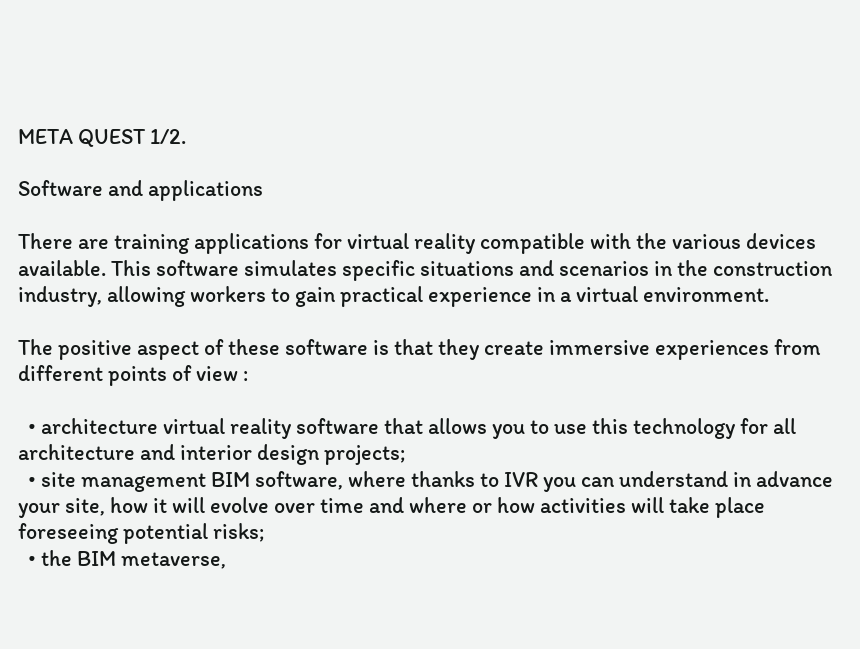META QUEST 1/2.

Software and applications

There are training applications for virtual reality compatible with the various devices available. This software simulates specific situations and scenarios in the construction industry, allowing workers to gain practical experience in a virtual environment.

The positive aspect of these software is that they create immersive experiences from different points of view :

  • architecture virtual reality software that allows you to use this technology for all architecture and interior design projects;
  • site management BIM software, where thanks to IVR you can understand in advance your site, how it will evolve over time and where or how activities will take place foreseeing potential risks;
  • the BIM metaverse,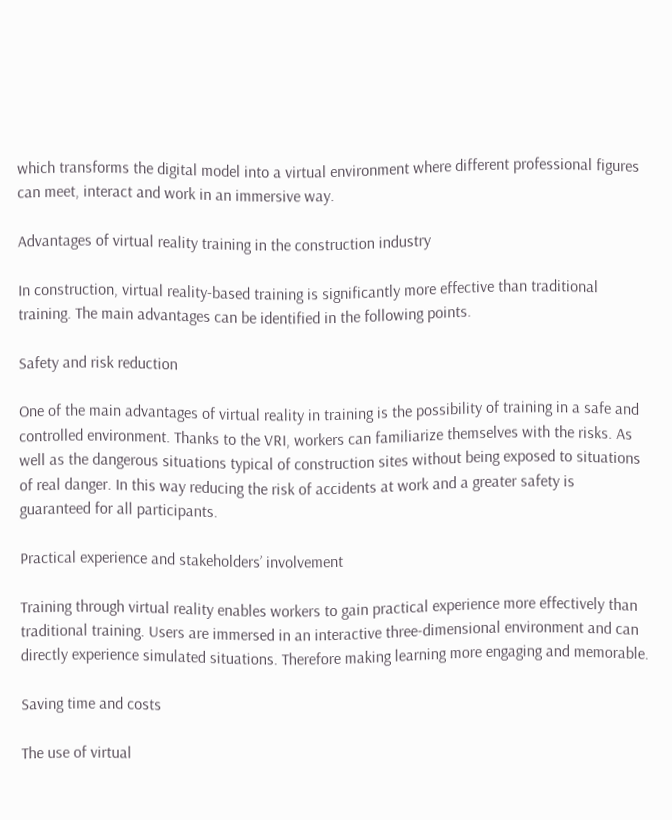which transforms the digital model into a virtual environment where different professional figures can meet, interact and work in an immersive way.

Advantages of virtual reality training in the construction industry

In construction, virtual reality-based training is significantly more effective than traditional training. The main advantages can be identified in the following points.

Safety and risk reduction

One of the main advantages of virtual reality in training is the possibility of training in a safe and controlled environment. Thanks to the VRI, workers can familiarize themselves with the risks. As well as the dangerous situations typical of construction sites without being exposed to situations of real danger. In this way reducing the risk of accidents at work and a greater safety is guaranteed for all participants.

Practical experience and stakeholders’ involvement

Training through virtual reality enables workers to gain practical experience more effectively than traditional training. Users are immersed in an interactive three-dimensional environment and can directly experience simulated situations. Therefore making learning more engaging and memorable.

Saving time and costs

The use of virtual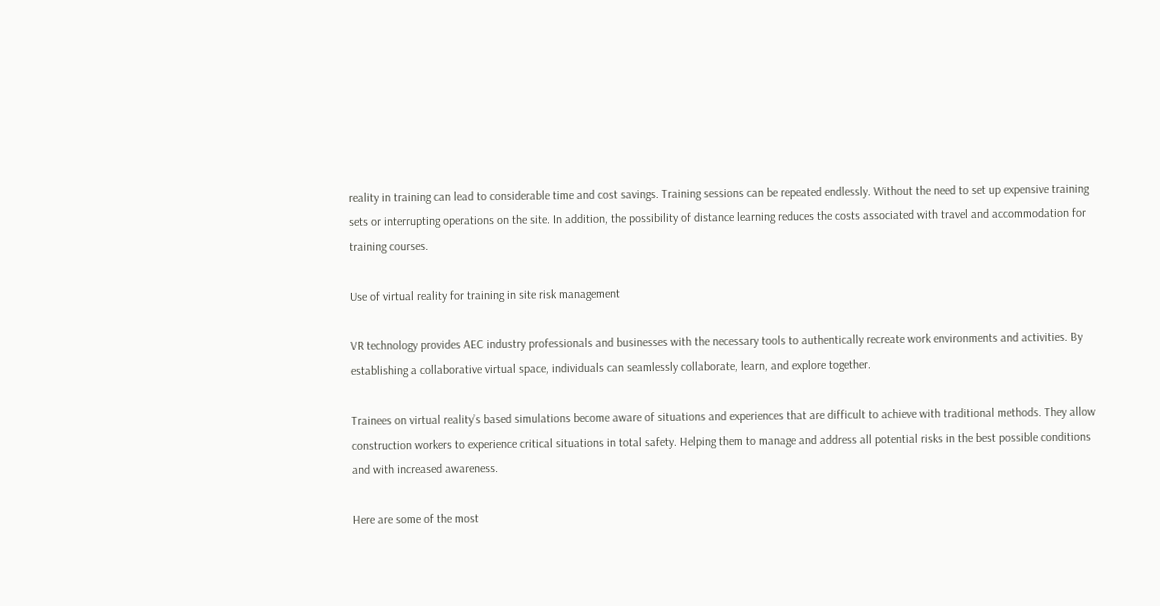reality in training can lead to considerable time and cost savings. Training sessions can be repeated endlessly. Without the need to set up expensive training sets or interrupting operations on the site. In addition, the possibility of distance learning reduces the costs associated with travel and accommodation for training courses.

Use of virtual reality for training in site risk management

VR technology provides AEC industry professionals and businesses with the necessary tools to authentically recreate work environments and activities. By establishing a collaborative virtual space, individuals can seamlessly collaborate, learn, and explore together.

Trainees on virtual reality’s based simulations become aware of situations and experiences that are difficult to achieve with traditional methods. They allow construction workers to experience critical situations in total safety. Helping them to manage and address all potential risks in the best possible conditions and with increased awareness.

Here are some of the most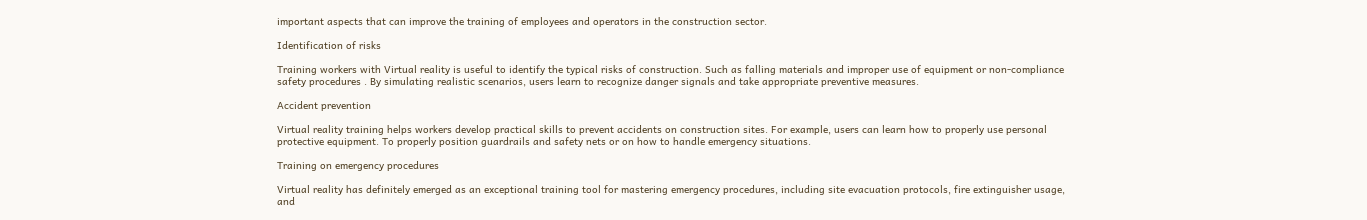important aspects that can improve the training of employees and operators in the construction sector.

Identification of risks

Training workers with Virtual reality is useful to identify the typical risks of construction. Such as falling materials and improper use of equipment or non-compliance safety procedures . By simulating realistic scenarios, users learn to recognize danger signals and take appropriate preventive measures.

Accident prevention

Virtual reality training helps workers develop practical skills to prevent accidents on construction sites. For example, users can learn how to properly use personal protective equipment. To properly position guardrails and safety nets or on how to handle emergency situations.

Training on emergency procedures

Virtual reality has definitely emerged as an exceptional training tool for mastering emergency procedures, including site evacuation protocols, fire extinguisher usage, and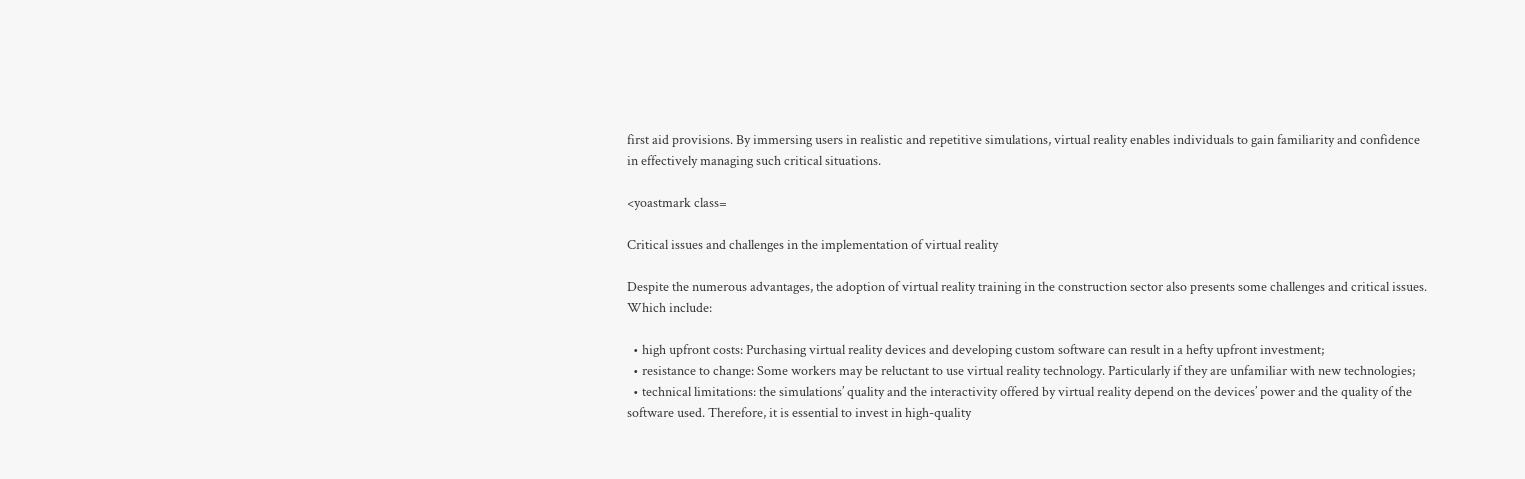first aid provisions. By immersing users in realistic and repetitive simulations, virtual reality enables individuals to gain familiarity and confidence in effectively managing such critical situations.

<yoastmark class=

Critical issues and challenges in the implementation of virtual reality

Despite the numerous advantages, the adoption of virtual reality training in the construction sector also presents some challenges and critical issues. Which include:

  • high upfront costs: Purchasing virtual reality devices and developing custom software can result in a hefty upfront investment;
  • resistance to change: Some workers may be reluctant to use virtual reality technology. Particularly if they are unfamiliar with new technologies;
  • technical limitations: the simulations’ quality and the interactivity offered by virtual reality depend on the devices’ power and the quality of the software used. Therefore, it is essential to invest in high-quality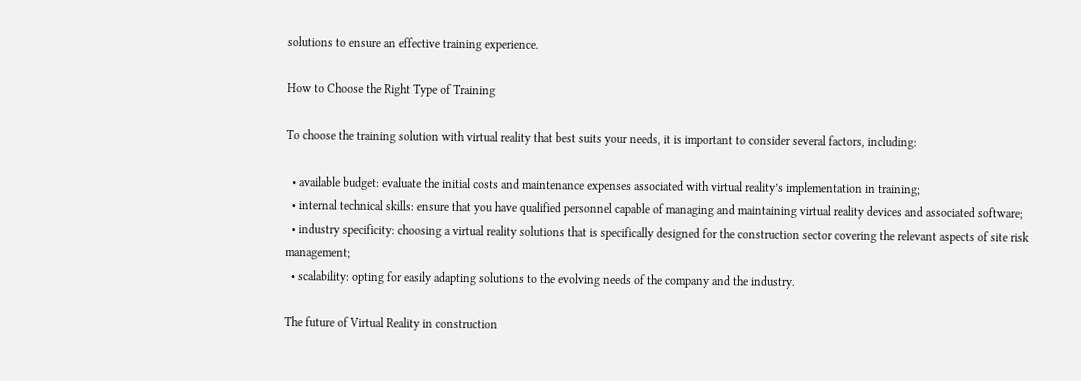solutions to ensure an effective training experience.

How to Choose the Right Type of Training

To choose the training solution with virtual reality that best suits your needs, it is important to consider several factors, including:

  • available budget: evaluate the initial costs and maintenance expenses associated with virtual reality’s implementation in training;
  • internal technical skills: ensure that you have qualified personnel capable of managing and maintaining virtual reality devices and associated software;
  • industry specificity: choosing a virtual reality solutions that is specifically designed for the construction sector covering the relevant aspects of site risk management;
  • scalability: opting for easily adapting solutions to the evolving needs of the company and the industry.

The future of Virtual Reality in construction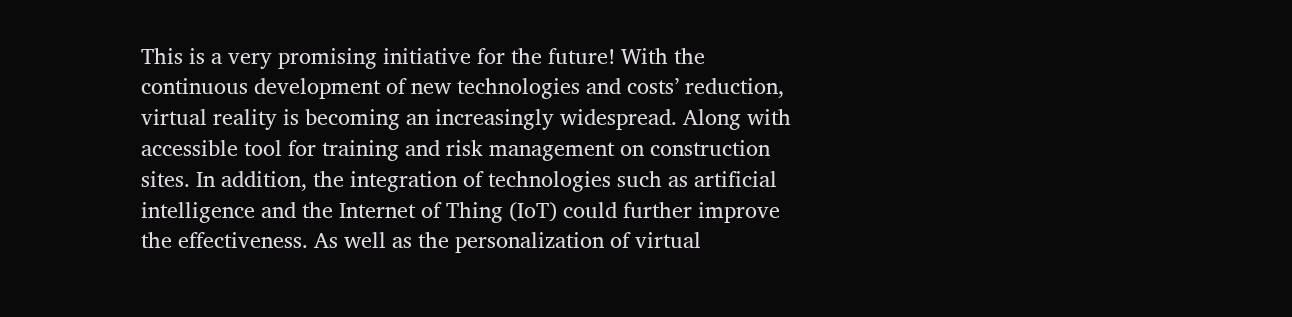This is a very promising initiative for the future! With the continuous development of new technologies and costs’ reduction, virtual reality is becoming an increasingly widespread. Along with accessible tool for training and risk management on construction sites. In addition, the integration of technologies such as artificial intelligence and the Internet of Thing (IoT) could further improve the effectiveness. As well as the personalization of virtual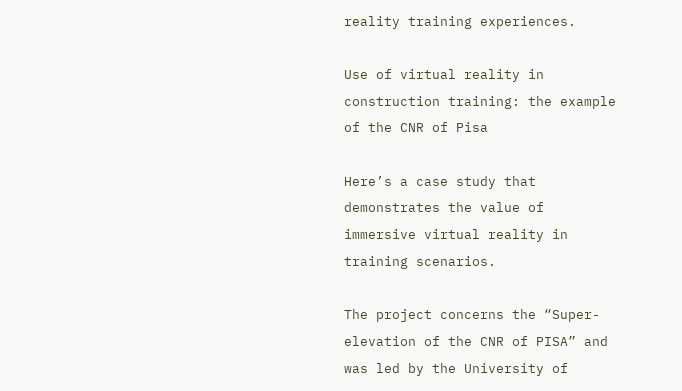reality training experiences.

Use of virtual reality in construction training: the example of the CNR of Pisa

Here’s a case study that demonstrates the value of immersive virtual reality in training scenarios.

The project concerns the “Super-elevation of the CNR of PISA” and was led by the University of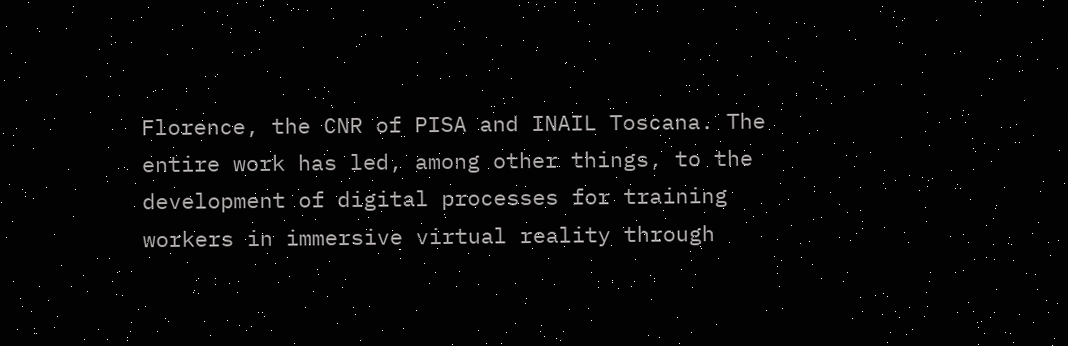Florence, the CNR of PISA and INAIL Toscana. The entire work has led, among other things, to the development of digital processes for training workers in immersive virtual reality through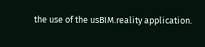the use of the usBIM.reality application.